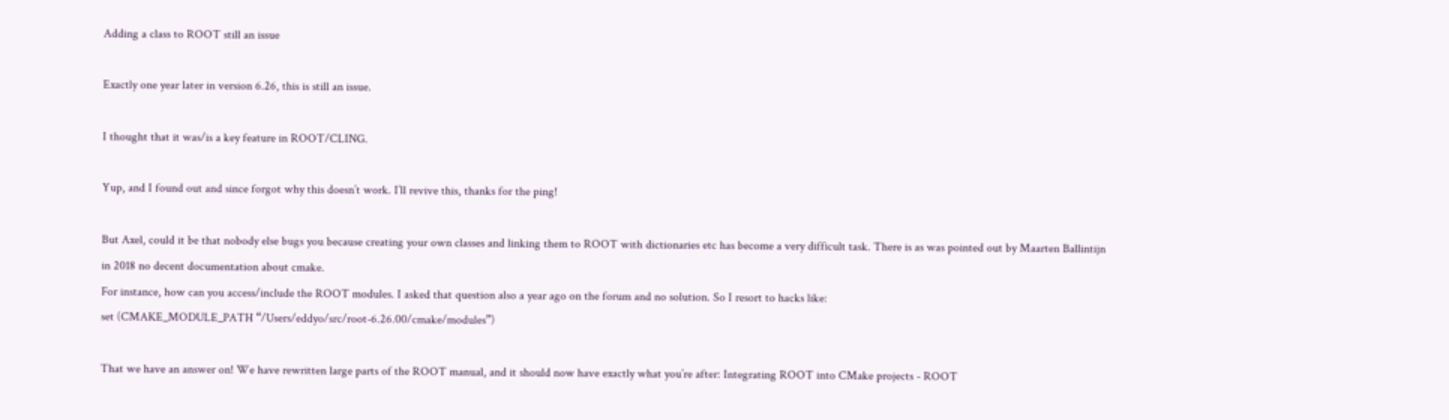Adding a class to ROOT still an issue

Exactly one year later in version 6.26, this is still an issue.

I thought that it was/is a key feature in ROOT/CLING.

Yup, and I found out and since forgot why this doesn’t work. I’ll revive this, thanks for the ping!

But Axel, could it be that nobody else bugs you because creating your own classes and linking them to ROOT with dictionaries etc has become a very difficult task. There is as was pointed out by Maarten Ballintijn in 2018 no decent documentation about cmake.
For instance, how can you access/include the ROOT modules. I asked that question also a year ago on the forum and no solution. So I resort to hacks like:
set (CMAKE_MODULE_PATH “/Users/eddyo/src/root-6.26.00/cmake/modules”)

That we have an answer on! We have rewritten large parts of the ROOT manual, and it should now have exactly what you’re after: Integrating ROOT into CMake projects - ROOT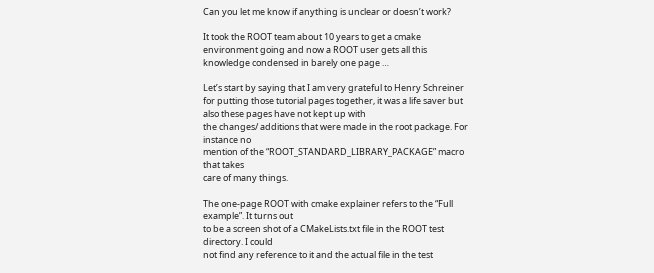Can you let me know if anything is unclear or doesn’t work?

It took the ROOT team about 10 years to get a cmake environment going and now a ROOT user gets all this knowledge condensed in barely one page …

Let’s start by saying that I am very grateful to Henry Schreiner for putting those tutorial pages together, it was a life saver but also these pages have not kept up with
the changes/ additions that were made in the root package. For instance no
mention of the “ROOT_STANDARD_LIBRARY_PACKAGE” macro that takes
care of many things.

The one-page ROOT with cmake explainer refers to the “Full example”. It turns out
to be a screen shot of a CMakeLists.txt file in the ROOT test directory. I could
not find any reference to it and the actual file in the test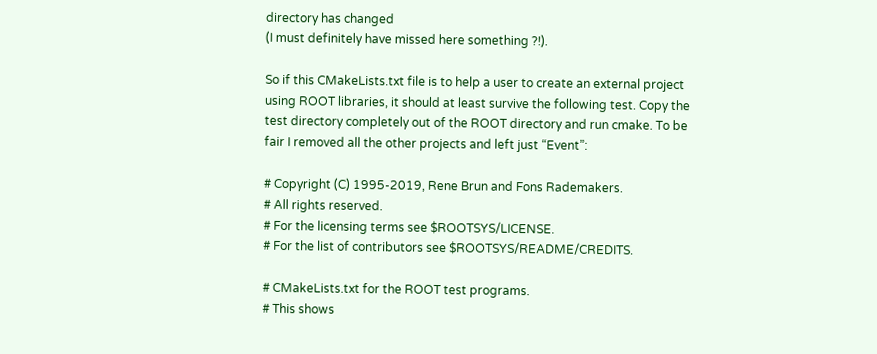directory has changed
(I must definitely have missed here something ?!).

So if this CMakeLists.txt file is to help a user to create an external project
using ROOT libraries, it should at least survive the following test. Copy the
test directory completely out of the ROOT directory and run cmake. To be
fair I removed all the other projects and left just “Event”:

# Copyright (C) 1995-2019, Rene Brun and Fons Rademakers.
# All rights reserved.
# For the licensing terms see $ROOTSYS/LICENSE.
# For the list of contributors see $ROOTSYS/README/CREDITS.

# CMakeLists.txt for the ROOT test programs.
# This shows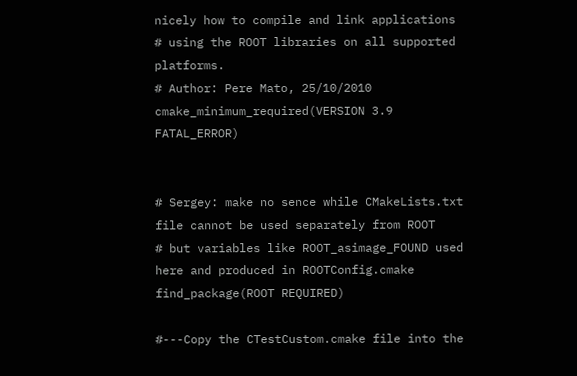nicely how to compile and link applications
# using the ROOT libraries on all supported platforms.
# Author: Pere Mato, 25/10/2010
cmake_minimum_required(VERSION 3.9 FATAL_ERROR)


# Sergey: make no sence while CMakeLists.txt file cannot be used separately from ROOT
# but variables like ROOT_asimage_FOUND used here and produced in ROOTConfig.cmake
find_package(ROOT REQUIRED)

#---Copy the CTestCustom.cmake file into the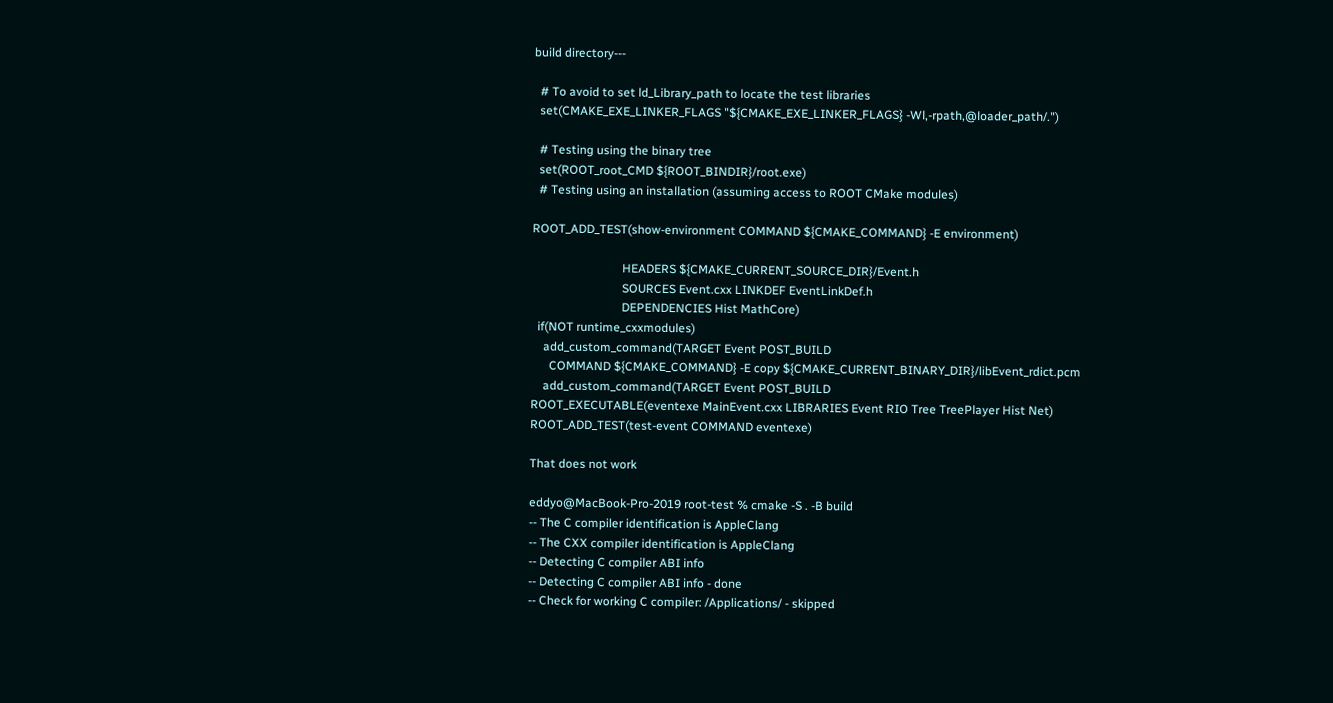build directory---

  # To avoid to set ld_Library_path to locate the test libraries
  set(CMAKE_EXE_LINKER_FLAGS "${CMAKE_EXE_LINKER_FLAGS} -Wl,-rpath,@loader_path/.")

  # Testing using the binary tree
  set(ROOT_root_CMD ${ROOT_BINDIR}/root.exe)
  # Testing using an installation (assuming access to ROOT CMake modules)

ROOT_ADD_TEST(show-environment COMMAND ${CMAKE_COMMAND} -E environment)

                              HEADERS ${CMAKE_CURRENT_SOURCE_DIR}/Event.h
                              SOURCES Event.cxx LINKDEF EventLinkDef.h
                              DEPENDENCIES Hist MathCore)
  if(NOT runtime_cxxmodules)
    add_custom_command(TARGET Event POST_BUILD
      COMMAND ${CMAKE_COMMAND} -E copy ${CMAKE_CURRENT_BINARY_DIR}/libEvent_rdict.pcm
    add_custom_command(TARGET Event POST_BUILD
ROOT_EXECUTABLE(eventexe MainEvent.cxx LIBRARIES Event RIO Tree TreePlayer Hist Net)
ROOT_ADD_TEST(test-event COMMAND eventexe)

That does not work

eddyo@MacBook-Pro-2019 root-test % cmake -S . -B build
-- The C compiler identification is AppleClang
-- The CXX compiler identification is AppleClang
-- Detecting C compiler ABI info
-- Detecting C compiler ABI info - done
-- Check for working C compiler: /Applications/ - skipped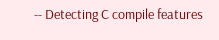-- Detecting C compile features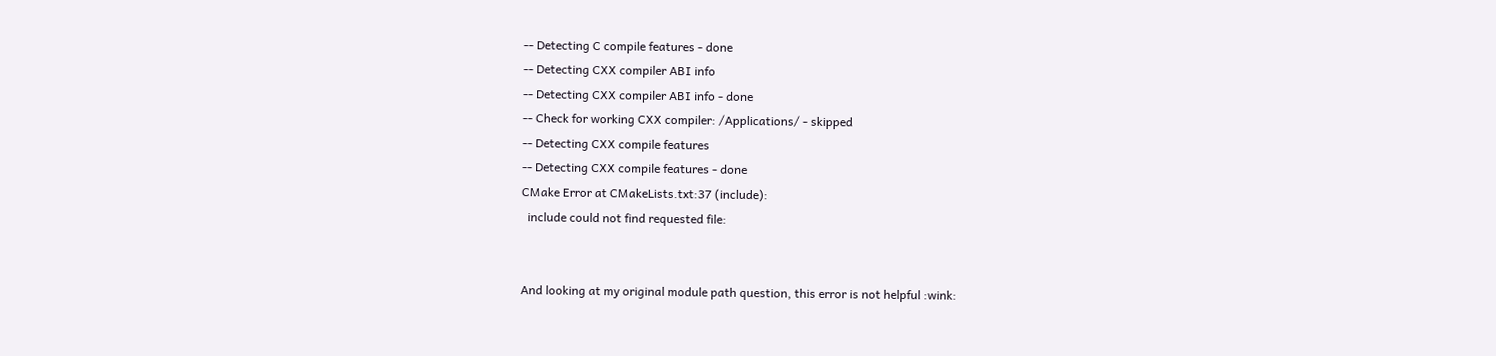-- Detecting C compile features - done
-- Detecting CXX compiler ABI info
-- Detecting CXX compiler ABI info - done
-- Check for working CXX compiler: /Applications/ - skipped
-- Detecting CXX compile features
-- Detecting CXX compile features - done
CMake Error at CMakeLists.txt:37 (include):
  include could not find requested file:


And looking at my original module path question, this error is not helpful :wink: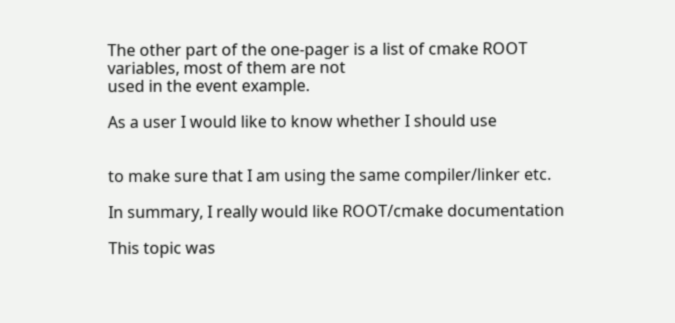The other part of the one-pager is a list of cmake ROOT variables, most of them are not
used in the event example.

As a user I would like to know whether I should use


to make sure that I am using the same compiler/linker etc.

In summary, I really would like ROOT/cmake documentation

This topic was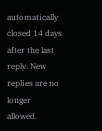automatically closed 14 days after the last reply. New replies are no longer allowed.